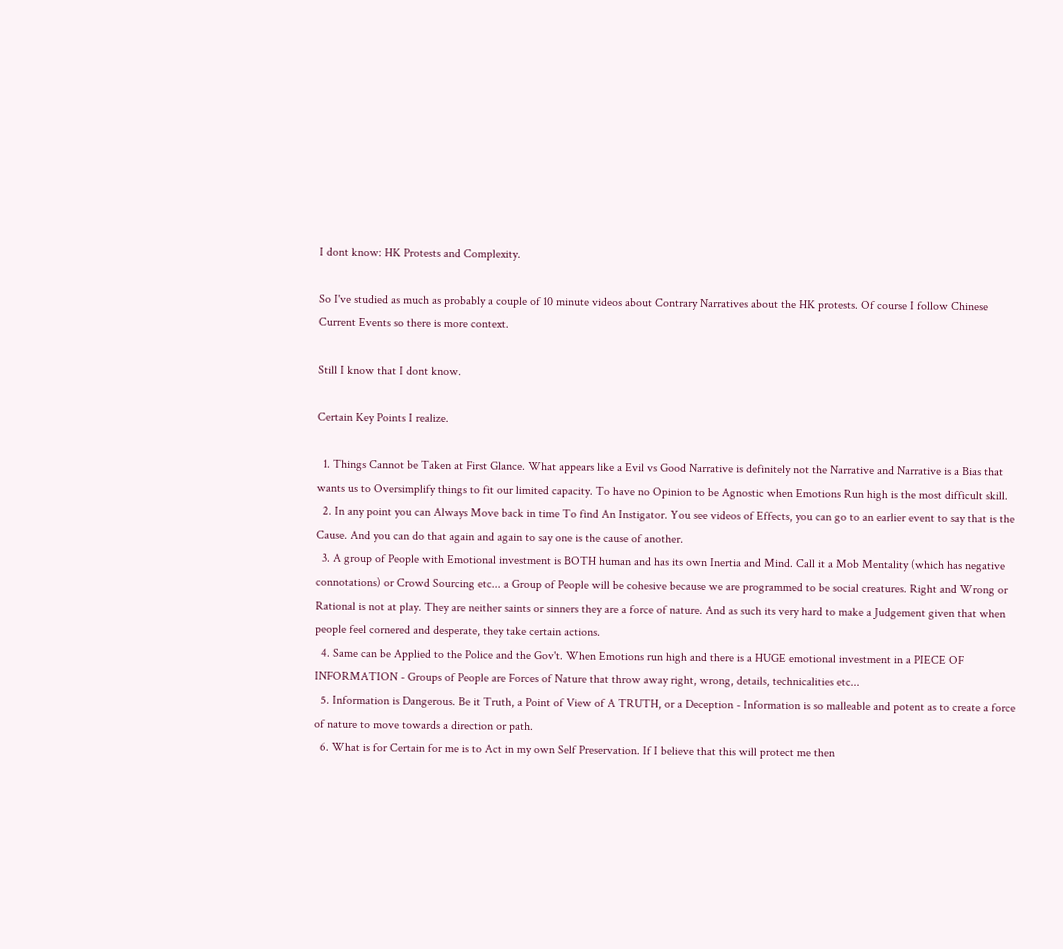I dont know: HK Protests and Complexity.

So I've studied as much as probably a couple of 10 minute videos about Contrary Narratives about the HK protests. Of course I follow Chinese Current Events so there is more context.

Still I know that I dont know.

Certain Key Points I realize.

  1. Things Cannot be Taken at First Glance. What appears like a Evil vs Good Narrative is definitely not the Narrative and Narrative is a Bias that wants us to Oversimplify things to fit our limited capacity. To have no Opinion to be Agnostic when Emotions Run high is the most difficult skill.
  2. In any point you can Always Move back in time To find An Instigator. You see videos of Effects, you can go to an earlier event to say that is the Cause. And you can do that again and again to say one is the cause of another.
  3. A group of People with Emotional investment is BOTH human and has its own Inertia and Mind. Call it a Mob Mentality (which has negative connotations) or Crowd Sourcing etc... a Group of People will be cohesive because we are programmed to be social creatures. Right and Wrong or Rational is not at play. They are neither saints or sinners they are a force of nature. And as such its very hard to make a Judgement given that when people feel cornered and desperate, they take certain actions.
  4. Same can be Applied to the Police and the Gov't. When Emotions run high and there is a HUGE emotional investment in a PIECE OF INFORMATION - Groups of People are Forces of Nature that throw away right, wrong, details, technicalities etc...
  5. Information is Dangerous. Be it Truth, a Point of View of A TRUTH, or a Deception - Information is so malleable and potent as to create a force of nature to move towards a direction or path.
  6. What is for Certain for me is to Act in my own Self Preservation. If I believe that this will protect me then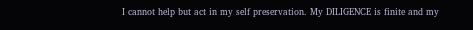I cannot help but act in my self preservation. My DILIGENCE is finite and my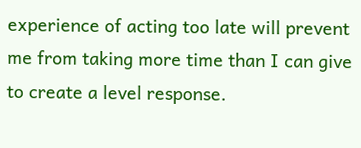experience of acting too late will prevent me from taking more time than I can give to create a level response.